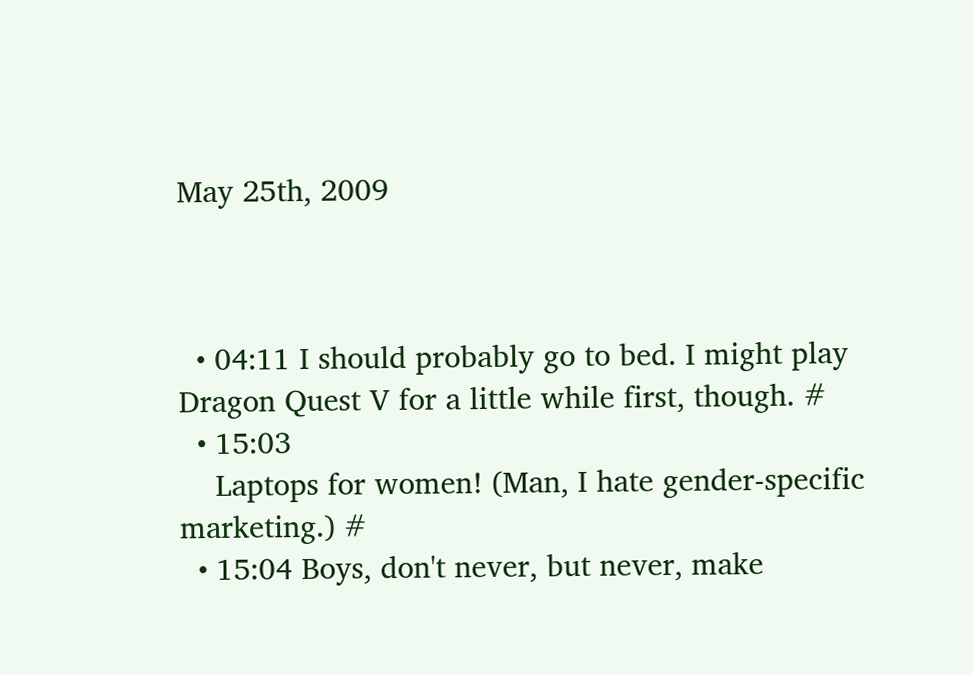May 25th, 2009



  • 04:11 I should probably go to bed. I might play Dragon Quest V for a little while first, though. #
  • 15:03
    Laptops for women! (Man, I hate gender-specific marketing.) #
  • 15:04 Boys, don't never, but never, make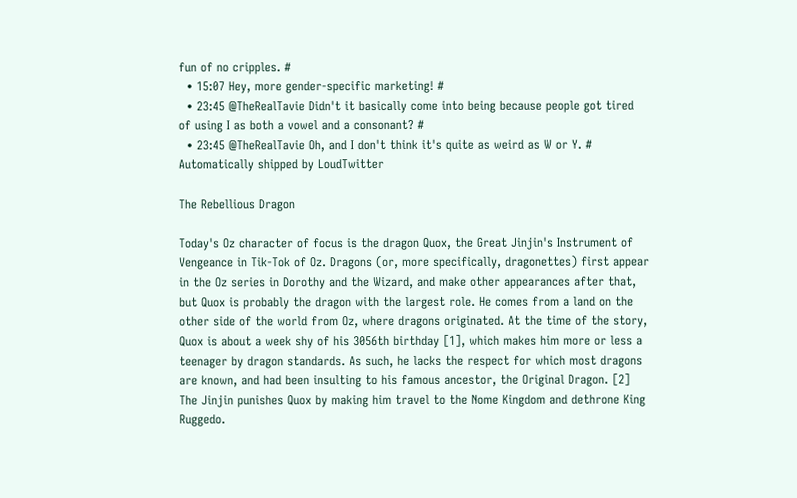fun of no cripples. #
  • 15:07 Hey, more gender-specific marketing! #
  • 23:45 @TheRealTavie Didn't it basically come into being because people got tired of using I as both a vowel and a consonant? #
  • 23:45 @TheRealTavie Oh, and I don't think it's quite as weird as W or Y. #
Automatically shipped by LoudTwitter

The Rebellious Dragon

Today's Oz character of focus is the dragon Quox, the Great Jinjin's Instrument of Vengeance in Tik-Tok of Oz. Dragons (or, more specifically, dragonettes) first appear in the Oz series in Dorothy and the Wizard, and make other appearances after that, but Quox is probably the dragon with the largest role. He comes from a land on the other side of the world from Oz, where dragons originated. At the time of the story, Quox is about a week shy of his 3056th birthday [1], which makes him more or less a teenager by dragon standards. As such, he lacks the respect for which most dragons are known, and had been insulting to his famous ancestor, the Original Dragon. [2] The Jinjin punishes Quox by making him travel to the Nome Kingdom and dethrone King Ruggedo.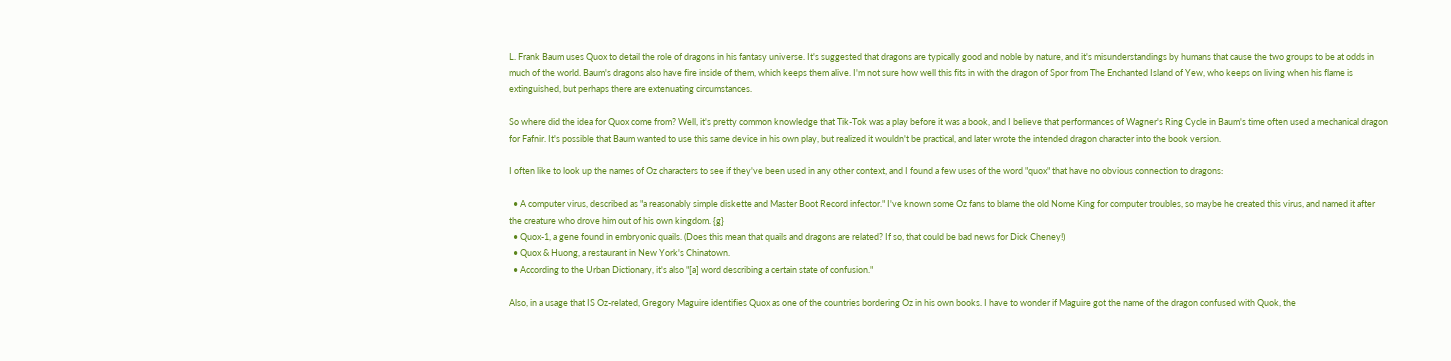L. Frank Baum uses Quox to detail the role of dragons in his fantasy universe. It's suggested that dragons are typically good and noble by nature, and it's misunderstandings by humans that cause the two groups to be at odds in much of the world. Baum's dragons also have fire inside of them, which keeps them alive. I'm not sure how well this fits in with the dragon of Spor from The Enchanted Island of Yew, who keeps on living when his flame is extinguished, but perhaps there are extenuating circumstances.

So where did the idea for Quox come from? Well, it's pretty common knowledge that Tik-Tok was a play before it was a book, and I believe that performances of Wagner's Ring Cycle in Baum's time often used a mechanical dragon for Fafnir. It's possible that Baum wanted to use this same device in his own play, but realized it wouldn't be practical, and later wrote the intended dragon character into the book version.

I often like to look up the names of Oz characters to see if they've been used in any other context, and I found a few uses of the word "quox" that have no obvious connection to dragons:

  • A computer virus, described as "a reasonably simple diskette and Master Boot Record infector." I've known some Oz fans to blame the old Nome King for computer troubles, so maybe he created this virus, and named it after the creature who drove him out of his own kingdom. {g}
  • Quox-1, a gene found in embryonic quails. (Does this mean that quails and dragons are related? If so, that could be bad news for Dick Cheney!)
  • Quox & Huong, a restaurant in New York's Chinatown.
  • According to the Urban Dictionary, it's also "[a] word describing a certain state of confusion."

Also, in a usage that IS Oz-related, Gregory Maguire identifies Quox as one of the countries bordering Oz in his own books. I have to wonder if Maguire got the name of the dragon confused with Quok, the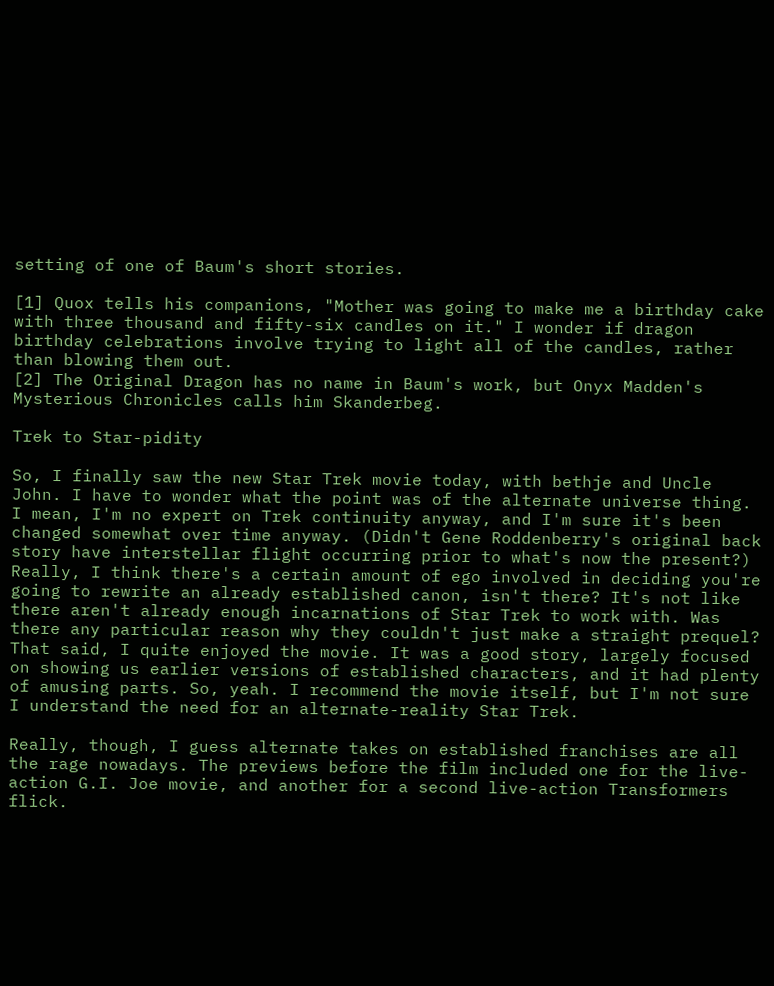setting of one of Baum's short stories.

[1] Quox tells his companions, "Mother was going to make me a birthday cake with three thousand and fifty-six candles on it." I wonder if dragon birthday celebrations involve trying to light all of the candles, rather than blowing them out.
[2] The Original Dragon has no name in Baum's work, but Onyx Madden's Mysterious Chronicles calls him Skanderbeg.

Trek to Star-pidity

So, I finally saw the new Star Trek movie today, with bethje and Uncle John. I have to wonder what the point was of the alternate universe thing. I mean, I'm no expert on Trek continuity anyway, and I'm sure it's been changed somewhat over time anyway. (Didn't Gene Roddenberry's original back story have interstellar flight occurring prior to what's now the present?) Really, I think there's a certain amount of ego involved in deciding you're going to rewrite an already established canon, isn't there? It's not like there aren't already enough incarnations of Star Trek to work with. Was there any particular reason why they couldn't just make a straight prequel? That said, I quite enjoyed the movie. It was a good story, largely focused on showing us earlier versions of established characters, and it had plenty of amusing parts. So, yeah. I recommend the movie itself, but I'm not sure I understand the need for an alternate-reality Star Trek.

Really, though, I guess alternate takes on established franchises are all the rage nowadays. The previews before the film included one for the live-action G.I. Joe movie, and another for a second live-action Transformers flick.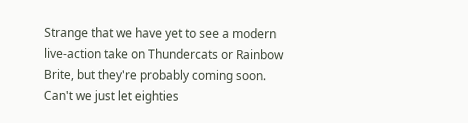Strange that we have yet to see a modern live-action take on Thundercats or Rainbow Brite, but they're probably coming soon. Can't we just let eighties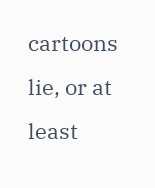cartoons lie, or at least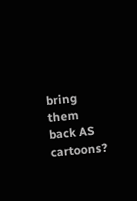bring them back AS cartoons?